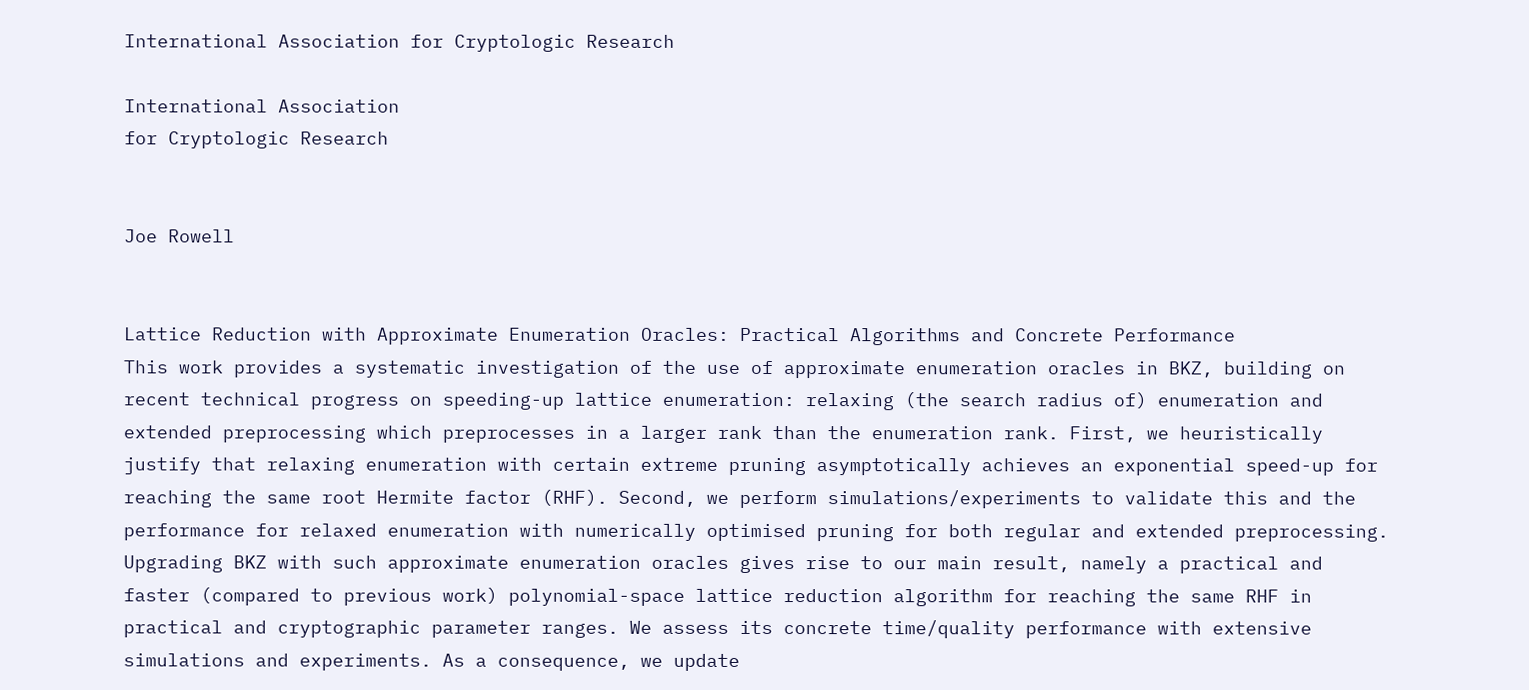International Association for Cryptologic Research

International Association
for Cryptologic Research


Joe Rowell


Lattice Reduction with Approximate Enumeration Oracles: Practical Algorithms and Concrete Performance
This work provides a systematic investigation of the use of approximate enumeration oracles in BKZ, building on recent technical progress on speeding-up lattice enumeration: relaxing (the search radius of) enumeration and extended preprocessing which preprocesses in a larger rank than the enumeration rank. First, we heuristically justify that relaxing enumeration with certain extreme pruning asymptotically achieves an exponential speed-up for reaching the same root Hermite factor (RHF). Second, we perform simulations/experiments to validate this and the performance for relaxed enumeration with numerically optimised pruning for both regular and extended preprocessing. Upgrading BKZ with such approximate enumeration oracles gives rise to our main result, namely a practical and faster (compared to previous work) polynomial-space lattice reduction algorithm for reaching the same RHF in practical and cryptographic parameter ranges. We assess its concrete time/quality performance with extensive simulations and experiments. As a consequence, we update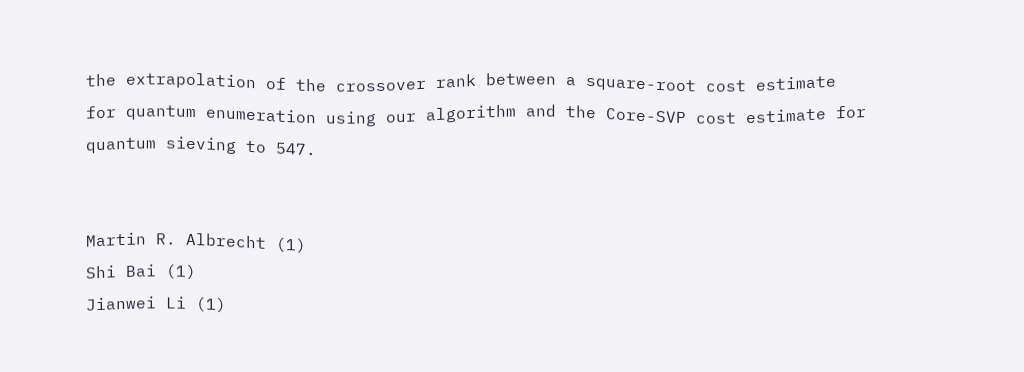the extrapolation of the crossover rank between a square-root cost estimate for quantum enumeration using our algorithm and the Core-SVP cost estimate for quantum sieving to 547.


Martin R. Albrecht (1)
Shi Bai (1)
Jianwei Li (1)